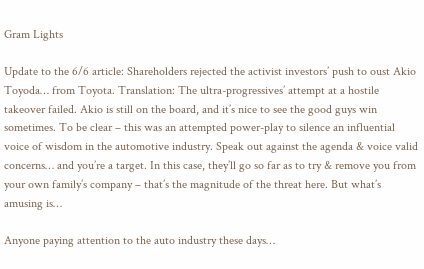Gram Lights

Update to the 6/6 article: Shareholders rejected the activist investors’ push to oust Akio Toyoda… from Toyota. Translation: The ultra-progressives’ attempt at a hostile takeover failed. Akio is still on the board, and it’s nice to see the good guys win sometimes. To be clear – this was an attempted power-play to silence an influential voice of wisdom in the automotive industry. Speak out against the agenda & voice valid concerns… and you’re a target. In this case, they’ll go so far as to try & remove you from your own family’s company – that’s the magnitude of the threat here. But what’s amusing is…

Anyone paying attention to the auto industry these days…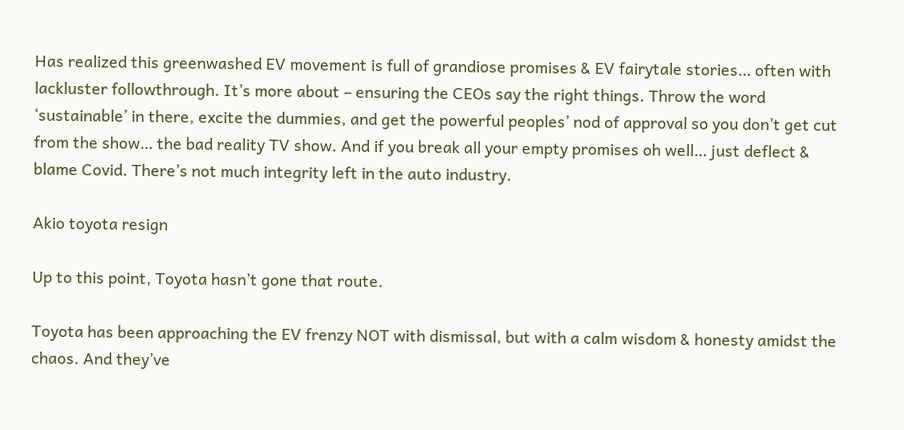Has realized this greenwashed EV movement is full of grandiose promises & EV fairytale stories… often with lackluster followthrough. It’s more about – ensuring the CEOs say the right things. Throw the word ‘sustainable’ in there, excite the dummies, and get the powerful peoples’ nod of approval so you don’t get cut from the show… the bad reality TV show. And if you break all your empty promises oh well… just deflect & blame Covid. There’s not much integrity left in the auto industry.

Akio toyota resign

Up to this point, Toyota hasn’t gone that route.

Toyota has been approaching the EV frenzy NOT with dismissal, but with a calm wisdom & honesty amidst the chaos. And they’ve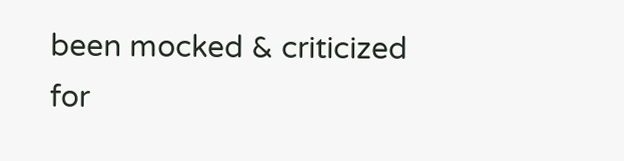been mocked & criticized for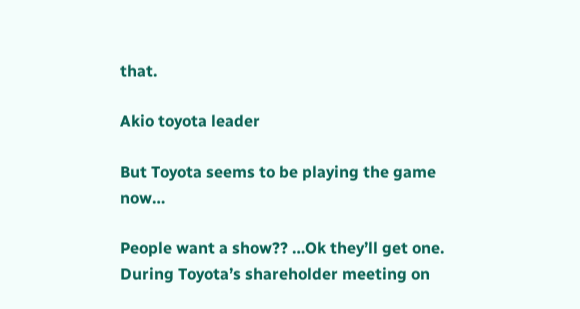that.

Akio toyota leader

But Toyota seems to be playing the game now…

People want a show?? …Ok they’ll get one. During Toyota’s shareholder meeting on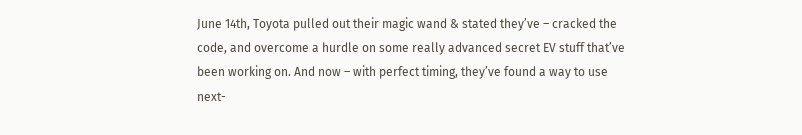June 14th, Toyota pulled out their magic wand & stated they’ve – cracked the code, and overcome a hurdle on some really advanced secret EV stuff that’ve been working on. And now – with perfect timing, they’ve found a way to use next-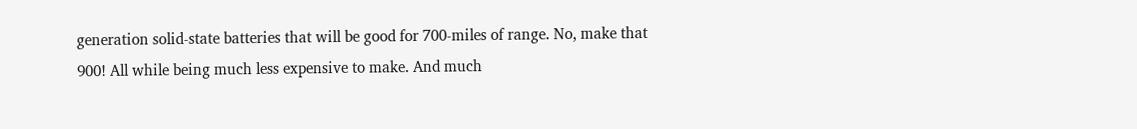generation solid-state batteries that will be good for 700-miles of range. No, make that 900! All while being much less expensive to make. And much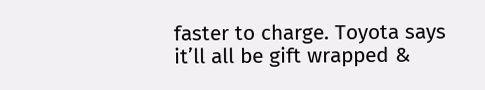faster to charge. Toyota says it’ll all be gift wrapped &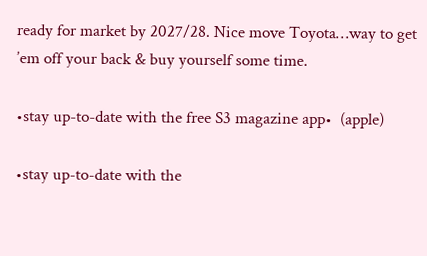ready for market by 2027/28. Nice move Toyota…way to get ’em off your back & buy yourself some time.

•stay up-to-date with the free S3 magazine app•  (apple)

•stay up-to-date with the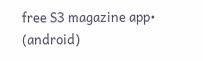free S3 magazine app•  (android)